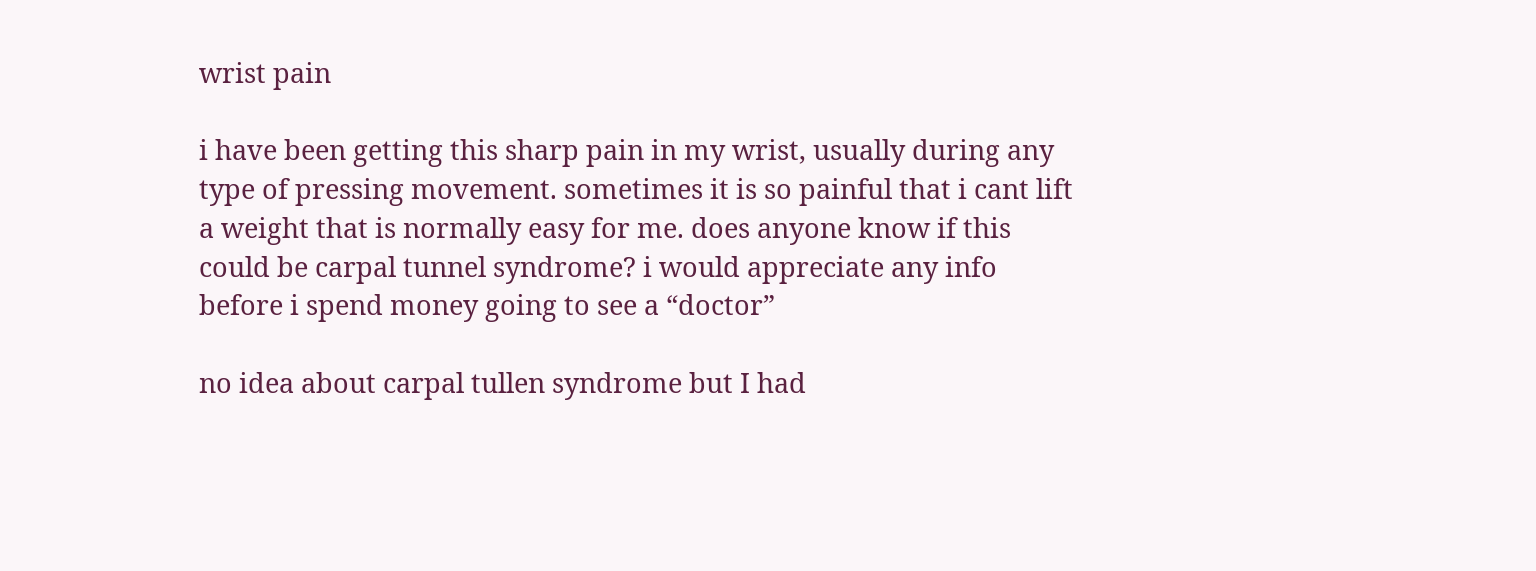wrist pain

i have been getting this sharp pain in my wrist, usually during any type of pressing movement. sometimes it is so painful that i cant lift a weight that is normally easy for me. does anyone know if this could be carpal tunnel syndrome? i would appreciate any info before i spend money going to see a “doctor”

no idea about carpal tullen syndrome but I had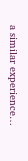a similar experience…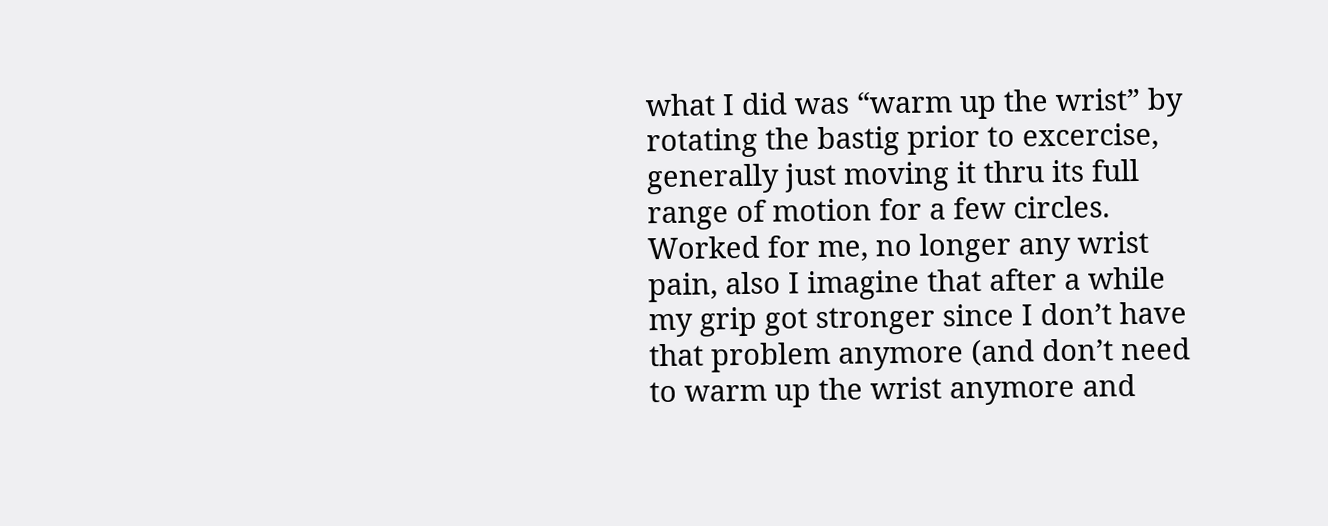what I did was “warm up the wrist” by rotating the bastig prior to excercise, generally just moving it thru its full range of motion for a few circles. Worked for me, no longer any wrist pain, also I imagine that after a while my grip got stronger since I don’t have that problem anymore (and don’t need to warm up the wrist anymore and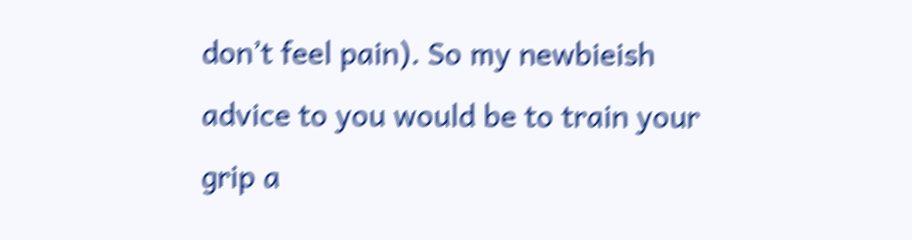don’t feel pain). So my newbieish advice to you would be to train your grip a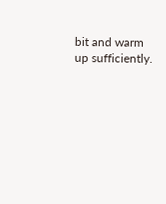bit and warm up sufficiently.